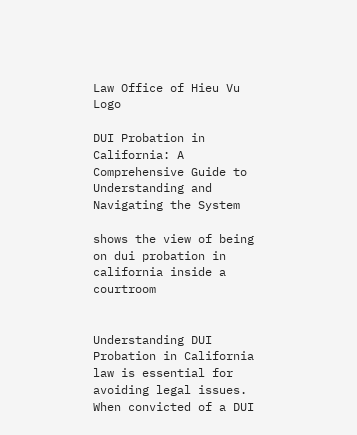Law Office of Hieu Vu Logo

DUI Probation in California: A Comprehensive Guide to Understanding and Navigating the System

shows the view of being on dui probation in california inside a courtroom


Understanding DUI Probation in California law is essential for avoiding legal issues. When convicted of a DUI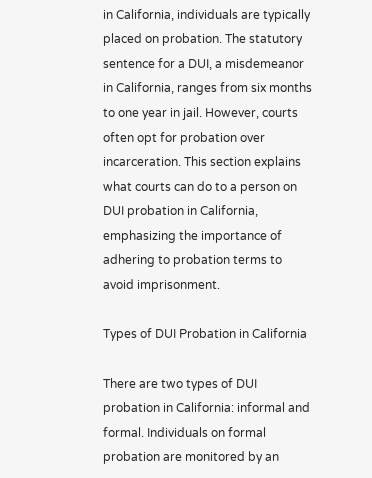in California, individuals are typically placed on probation. The statutory sentence for a DUI, a misdemeanor in California, ranges from six months to one year in jail. However, courts often opt for probation over incarceration. This section explains what courts can do to a person on DUI probation in California, emphasizing the importance of adhering to probation terms to avoid imprisonment.

Types of DUI Probation in California

There are two types of DUI probation in California: informal and formal. Individuals on formal probation are monitored by an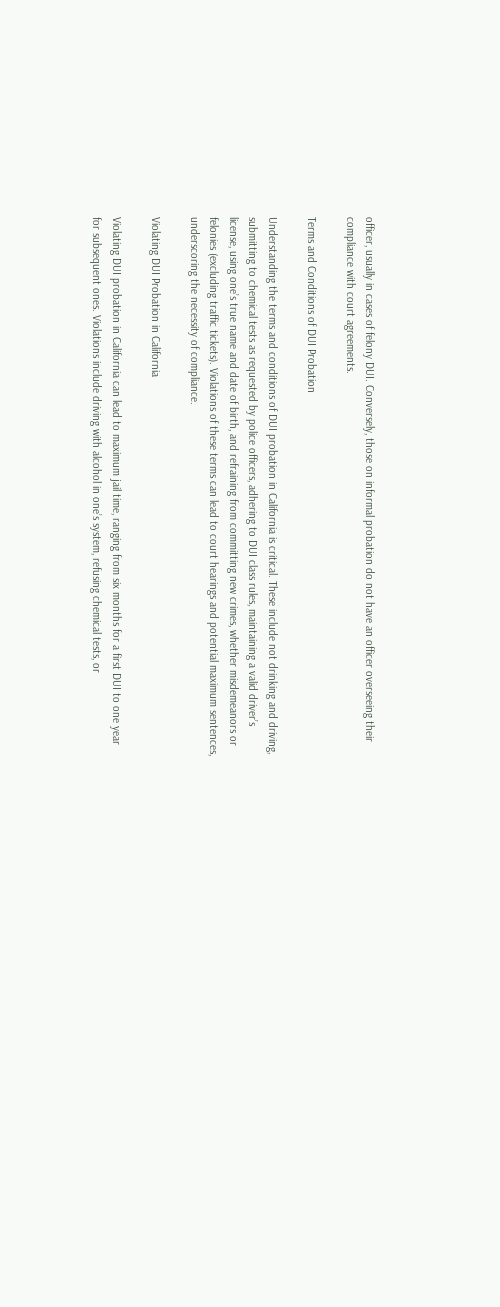officer, usually in cases of felony DUI. Conversely, those on informal probation do not have an officer overseeing their compliance with court agreements.

Terms and Conditions of DUI Probation

Understanding the terms and conditions of DUI probation in California is critical. These include not drinking and driving, submitting to chemical tests as requested by police officers, adhering to DUI class rules, maintaining a valid driver’s license, using one’s true name and date of birth, and refraining from committing new crimes, whether misdemeanors or felonies (excluding traffic tickets). Violations of these terms can lead to court hearings and potential maximum sentences, underscoring the necessity of compliance.

Violating DUI Probation in California

Violating DUI probation in California can lead to maximum jail time, ranging from six months for a first DUI to one year for subsequent ones. Violations include driving with alcohol in one’s system, refusing chemical tests, or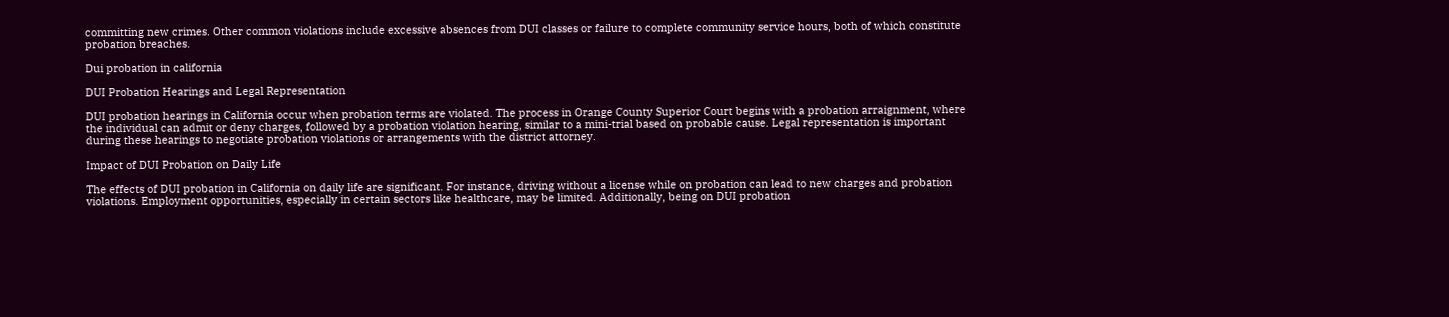committing new crimes. Other common violations include excessive absences from DUI classes or failure to complete community service hours, both of which constitute probation breaches.

Dui probation in california

DUI Probation Hearings and Legal Representation

DUI probation hearings in California occur when probation terms are violated. The process in Orange County Superior Court begins with a probation arraignment, where the individual can admit or deny charges, followed by a probation violation hearing, similar to a mini-trial based on probable cause. Legal representation is important during these hearings to negotiate probation violations or arrangements with the district attorney.

Impact of DUI Probation on Daily Life

The effects of DUI probation in California on daily life are significant. For instance, driving without a license while on probation can lead to new charges and probation violations. Employment opportunities, especially in certain sectors like healthcare, may be limited. Additionally, being on DUI probation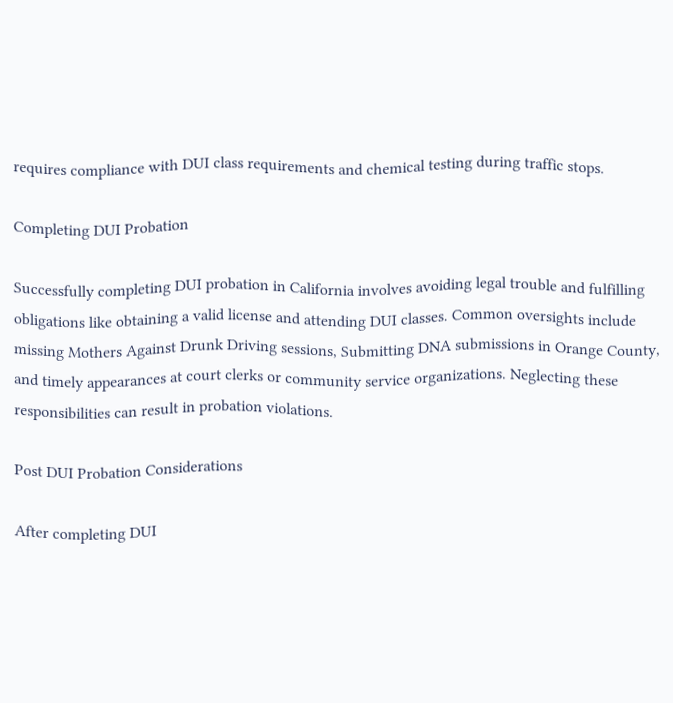requires compliance with DUI class requirements and chemical testing during traffic stops.

Completing DUI Probation

Successfully completing DUI probation in California involves avoiding legal trouble and fulfilling obligations like obtaining a valid license and attending DUI classes. Common oversights include missing Mothers Against Drunk Driving sessions, Submitting DNA submissions in Orange County, and timely appearances at court clerks or community service organizations. Neglecting these responsibilities can result in probation violations.

Post DUI Probation Considerations

After completing DUI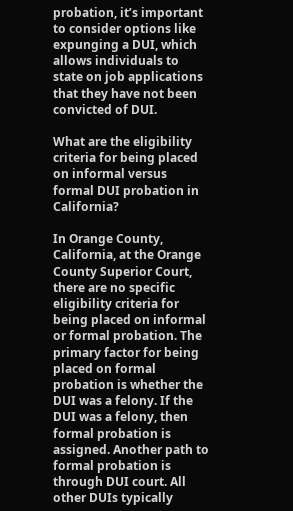probation, it’s important to consider options like expunging a DUI, which allows individuals to state on job applications that they have not been convicted of DUI.

What are the eligibility criteria for being placed on informal versus formal DUI probation in California?

In Orange County, California, at the Orange County Superior Court, there are no specific eligibility criteria for being placed on informal or formal probation. The primary factor for being placed on formal probation is whether the DUI was a felony. If the DUI was a felony, then formal probation is assigned. Another path to formal probation is through DUI court. All other DUIs typically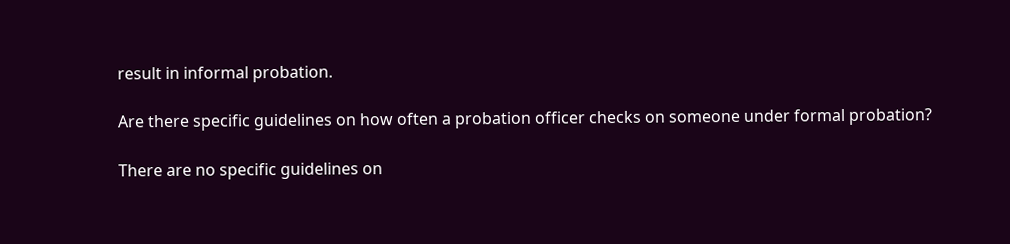result in informal probation.

Are there specific guidelines on how often a probation officer checks on someone under formal probation?

There are no specific guidelines on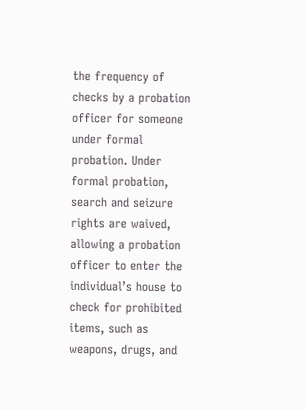the frequency of checks by a probation officer for someone under formal probation. Under formal probation, search and seizure rights are waived, allowing a probation officer to enter the individual’s house to check for prohibited items, such as weapons, drugs, and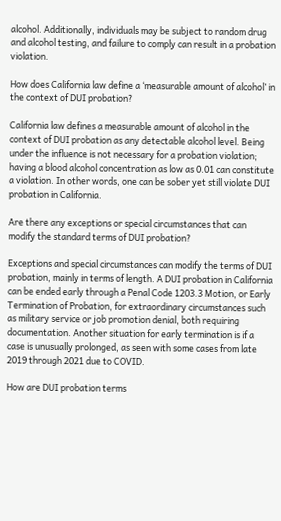alcohol. Additionally, individuals may be subject to random drug and alcohol testing, and failure to comply can result in a probation violation.

How does California law define a ‘measurable amount of alcohol’ in the context of DUI probation?

California law defines a measurable amount of alcohol in the context of DUI probation as any detectable alcohol level. Being under the influence is not necessary for a probation violation; having a blood alcohol concentration as low as 0.01 can constitute a violation. In other words, one can be sober yet still violate DUI probation in California.

Are there any exceptions or special circumstances that can modify the standard terms of DUI probation?

Exceptions and special circumstances can modify the terms of DUI probation, mainly in terms of length. A DUI probation in California can be ended early through a Penal Code 1203.3 Motion, or Early Termination of Probation, for extraordinary circumstances such as military service or job promotion denial, both requiring documentation. Another situation for early termination is if a case is unusually prolonged, as seen with some cases from late 2019 through 2021 due to COVID.

How are DUI probation terms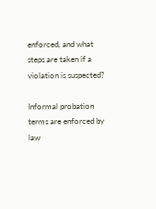enforced, and what steps are taken if a violation is suspected?

Informal probation terms are enforced by law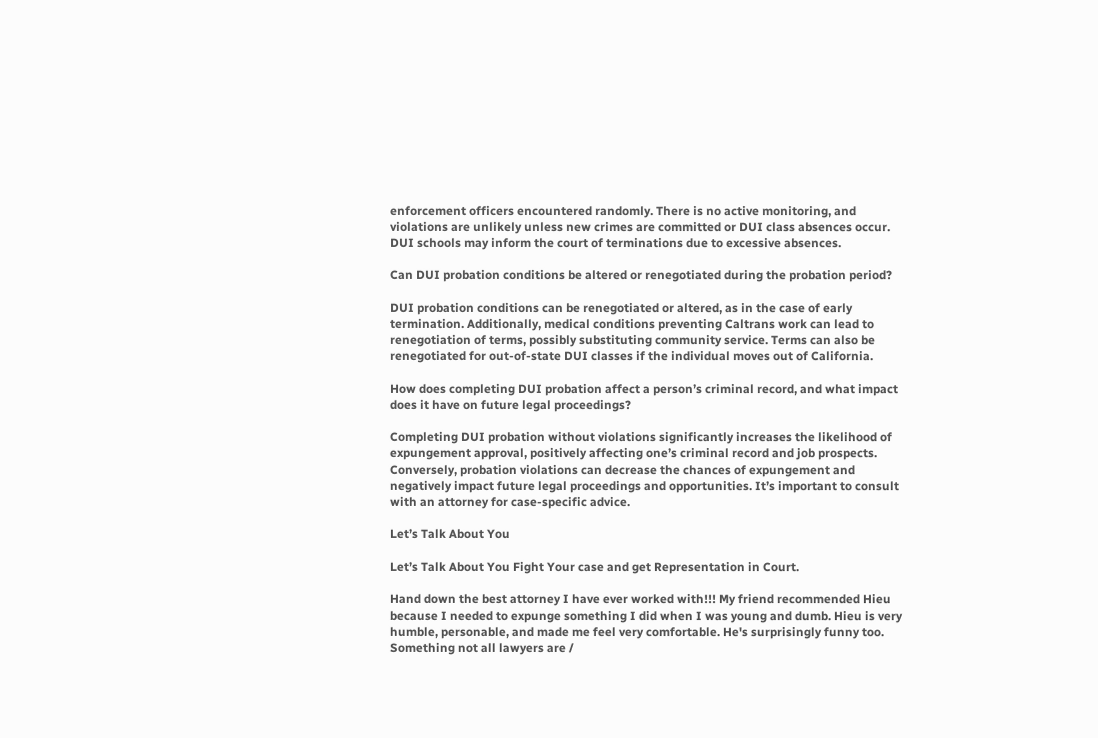enforcement officers encountered randomly. There is no active monitoring, and violations are unlikely unless new crimes are committed or DUI class absences occur. DUI schools may inform the court of terminations due to excessive absences.

Can DUI probation conditions be altered or renegotiated during the probation period?

DUI probation conditions can be renegotiated or altered, as in the case of early termination. Additionally, medical conditions preventing Caltrans work can lead to renegotiation of terms, possibly substituting community service. Terms can also be renegotiated for out-of-state DUI classes if the individual moves out of California.

How does completing DUI probation affect a person’s criminal record, and what impact does it have on future legal proceedings?

Completing DUI probation without violations significantly increases the likelihood of expungement approval, positively affecting one’s criminal record and job prospects. Conversely, probation violations can decrease the chances of expungement and negatively impact future legal proceedings and opportunities. It’s important to consult with an attorney for case-specific advice.

Let’s Talk About You

Let’s Talk About You Fight Your case and get Representation in Court.

Hand down the best attorney I have ever worked with!!! My friend recommended Hieu because I needed to expunge something I did when I was young and dumb. Hieu is very humble, personable, and made me feel very comfortable. He's surprisingly funny too. Something not all lawyers are /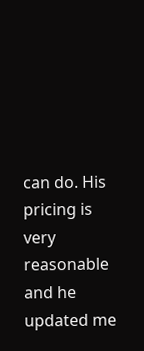can do. His pricing is very reasonable and he updated me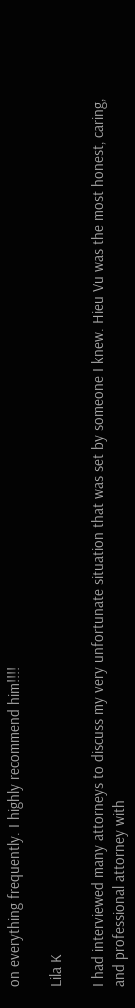on everything frequently. I highly recommend him!!!!

Lila K

I had interviewed many attorneys to discuss my very unfortunate situation that was set by someone I knew. Hieu Vu was the most honest, caring, and professional attorney with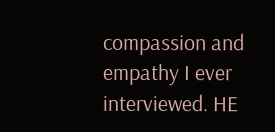compassion and empathy I ever interviewed. HE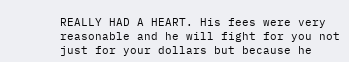REALLY HAD A HEART. His fees were very reasonable and he will fight for you not just for your dollars but because he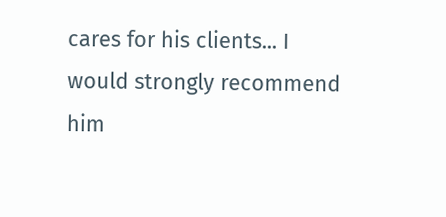cares for his clients... I would strongly recommend him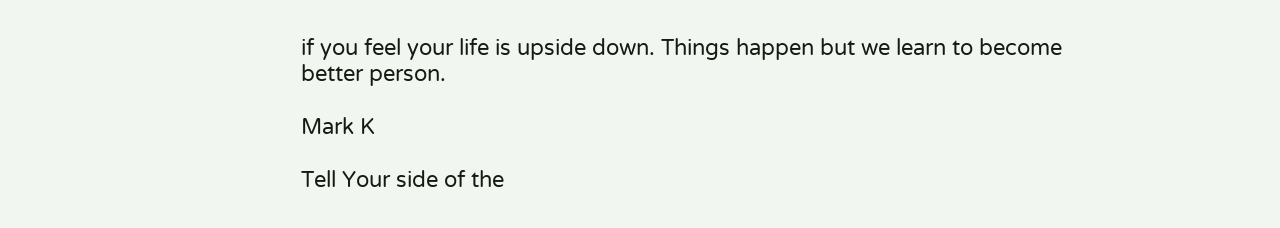if you feel your life is upside down. Things happen but we learn to become better person.

Mark K

Tell Your side of the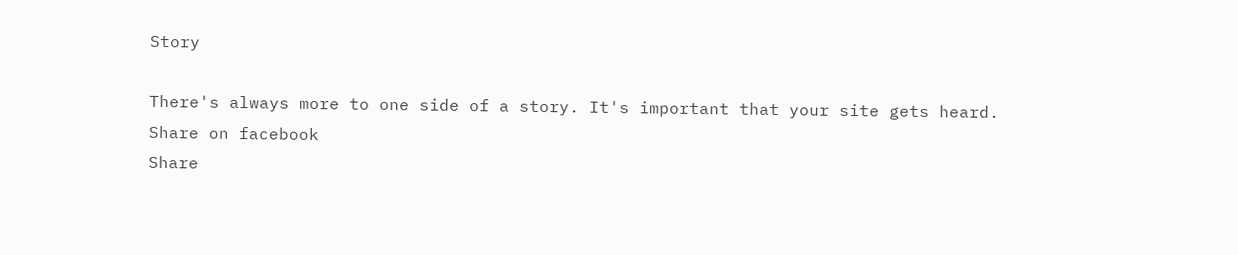Story

There's always more to one side of a story. It's important that your site gets heard.
Share on facebook
Share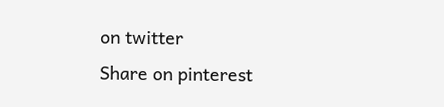on twitter
Share on pinterest